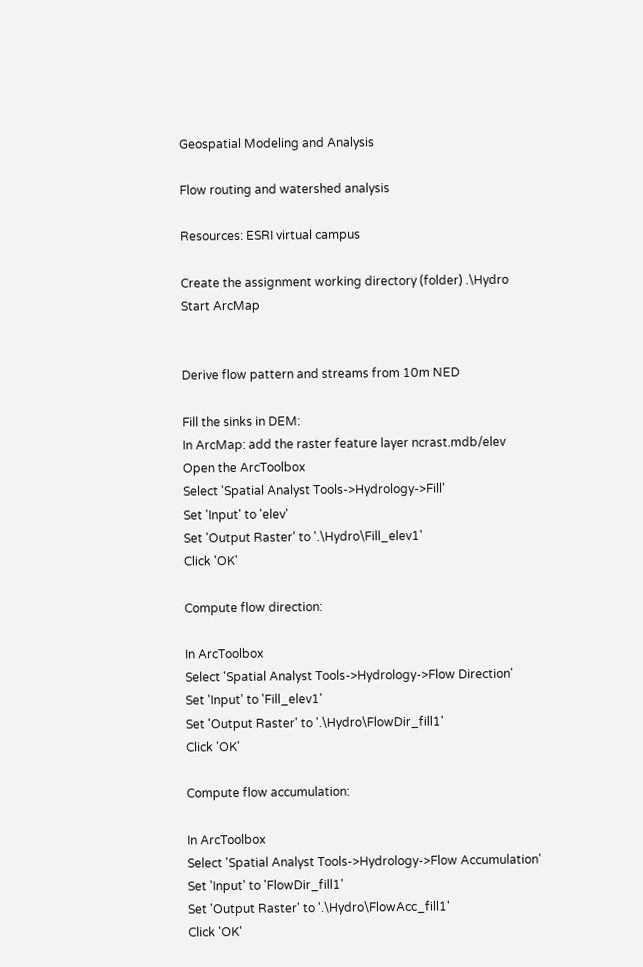Geospatial Modeling and Analysis

Flow routing and watershed analysis

Resources: ESRI virtual campus

Create the assignment working directory (folder) .\Hydro
Start ArcMap


Derive flow pattern and streams from 10m NED

Fill the sinks in DEM:
In ArcMap: add the raster feature layer ncrast.mdb/elev
Open the ArcToolbox
Select 'Spatial Analyst Tools->Hydrology->Fill'
Set 'Input' to 'elev'
Set 'Output Raster' to '.\Hydro\Fill_elev1'
Click 'OK'

Compute flow direction:

In ArcToolbox
Select 'Spatial Analyst Tools->Hydrology->Flow Direction'
Set 'Input' to 'Fill_elev1'
Set 'Output Raster' to '.\Hydro\FlowDir_fill1'
Click 'OK'

Compute flow accumulation:

In ArcToolbox
Select 'Spatial Analyst Tools->Hydrology->Flow Accumulation'
Set 'Input' to 'FlowDir_fill1'
Set 'Output Raster' to '.\Hydro\FlowAcc_fill1'
Click 'OK'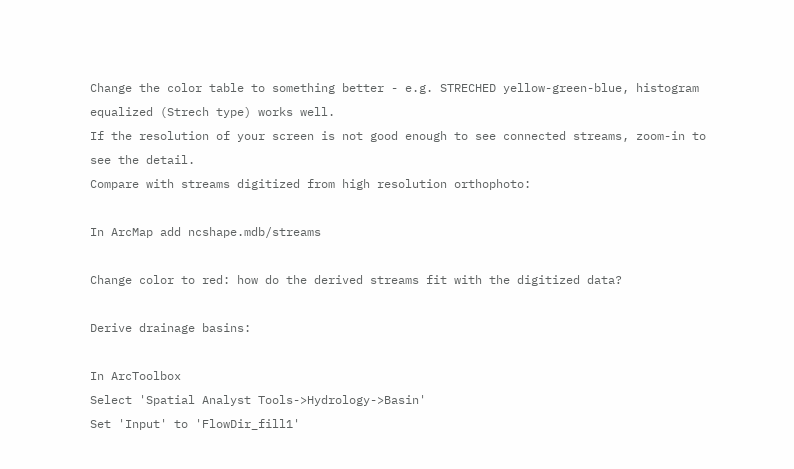Change the color table to something better - e.g. STRECHED yellow-green-blue, histogram equalized (Strech type) works well.
If the resolution of your screen is not good enough to see connected streams, zoom-in to see the detail.
Compare with streams digitized from high resolution orthophoto:

In ArcMap add ncshape.mdb/streams

Change color to red: how do the derived streams fit with the digitized data?

Derive drainage basins:

In ArcToolbox
Select 'Spatial Analyst Tools->Hydrology->Basin'
Set 'Input' to 'FlowDir_fill1'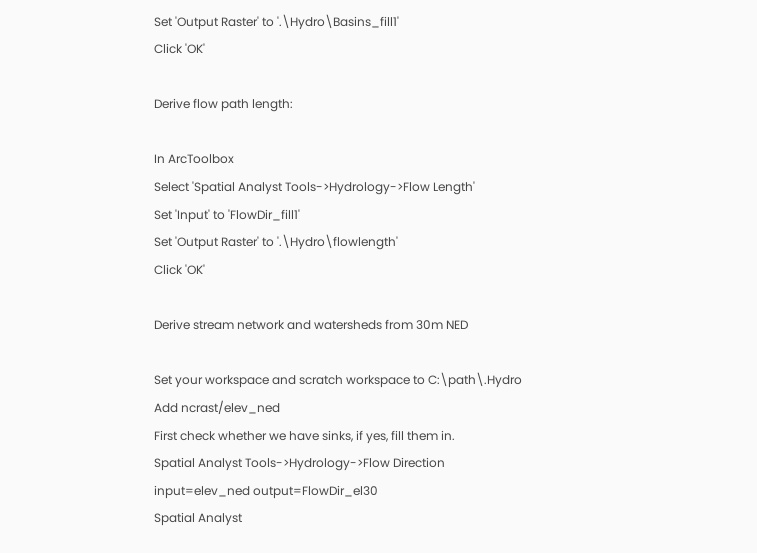Set 'Output Raster' to '.\Hydro\Basins_fill1'
Click 'OK'

Derive flow path length:

In ArcToolbox
Select 'Spatial Analyst Tools->Hydrology->Flow Length'
Set 'Input' to 'FlowDir_fill1'
Set 'Output Raster' to '.\Hydro\flowlength'
Click 'OK'

Derive stream network and watersheds from 30m NED

Set your workspace and scratch workspace to C:\path\.Hydro
Add ncrast/elev_ned
First check whether we have sinks, if yes, fill them in.
Spatial Analyst Tools->Hydrology->Flow Direction
input=elev_ned output=FlowDir_el30
Spatial Analyst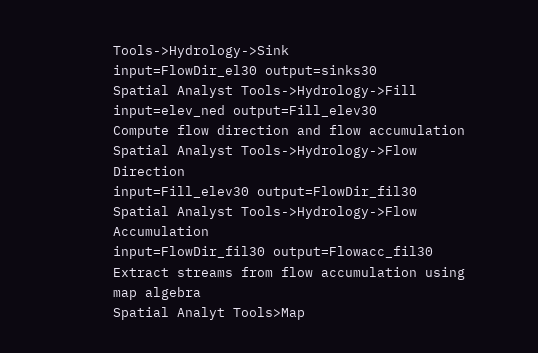Tools->Hydrology->Sink
input=FlowDir_el30 output=sinks30
Spatial Analyst Tools->Hydrology->Fill
input=elev_ned output=Fill_elev30
Compute flow direction and flow accumulation
Spatial Analyst Tools->Hydrology->Flow Direction
input=Fill_elev30 output=FlowDir_fil30
Spatial Analyst Tools->Hydrology->Flow Accumulation
input=FlowDir_fil30 output=Flowacc_fil30
Extract streams from flow accumulation using map algebra
Spatial Analyt Tools>Map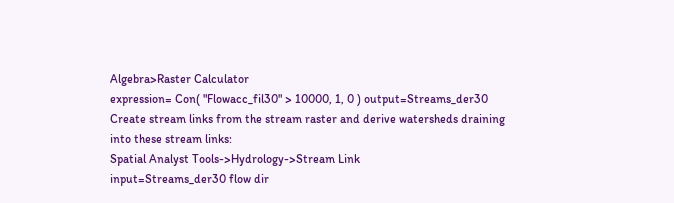Algebra>Raster Calculator
expression= Con( "Flowacc_fil30" > 10000, 1, 0 ) output=Streams_der30
Create stream links from the stream raster and derive watersheds draining into these stream links:
Spatial Analyst Tools->Hydrology->Stream Link
input=Streams_der30 flow dir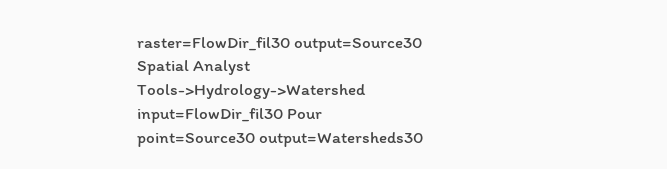raster=FlowDir_fil30 output=Source30
Spatial Analyst Tools->Hydrology->Watershed
input=FlowDir_fil30 Pour point=Source30 output=Watersheds30